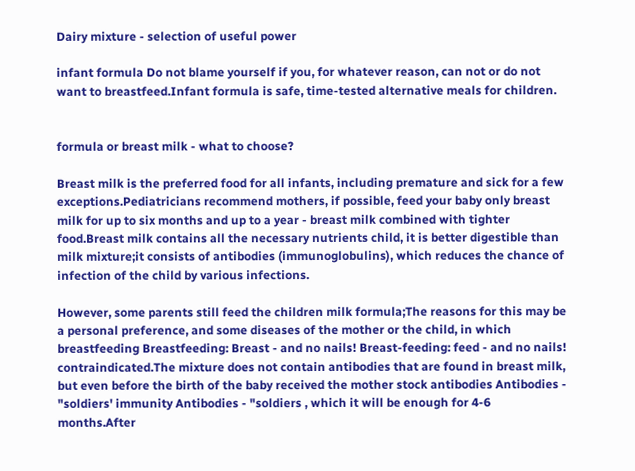Dairy mixture - selection of useful power

infant formula Do not blame yourself if you, for whatever reason, can not or do not want to breastfeed.Infant formula is safe, time-tested alternative meals for children.


formula or breast milk - what to choose?

Breast milk is the preferred food for all infants, including premature and sick for a few exceptions.Pediatricians recommend mothers, if possible, feed your baby only breast milk for up to six months and up to a year - breast milk combined with tighter food.Breast milk contains all the necessary nutrients child, it is better digestible than milk mixture;it consists of antibodies (immunoglobulins), which reduces the chance of infection of the child by various infections.

However, some parents still feed the children milk formula;The reasons for this may be a personal preference, and some diseases of the mother or the child, in which breastfeeding Breastfeeding: Breast - and no nails! Breast-feeding: feed - and no nails! contraindicated.The mixture does not contain antibodies that are found in breast milk, but even before the birth of the baby received the mother stock antibodies Antibodies - "soldiers' immunity Antibodies - "soldiers , which it will be enough for 4-6 months.After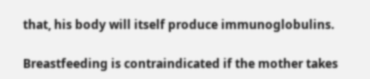that, his body will itself produce immunoglobulins.

Breastfeeding is contraindicated if the mother takes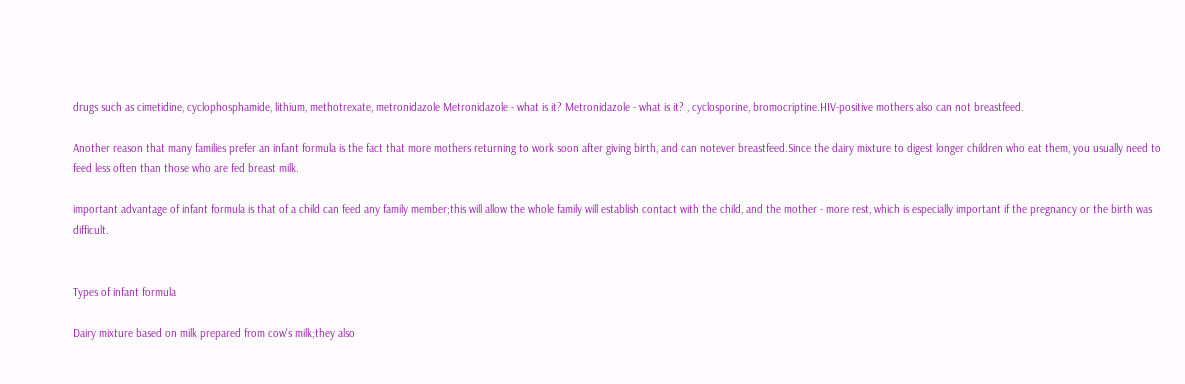drugs such as cimetidine, cyclophosphamide, lithium, methotrexate, metronidazole Metronidazole - what is it? Metronidazole - what is it? , cyclosporine, bromocriptine.HIV-positive mothers also can not breastfeed.

Another reason that many families prefer an infant formula is the fact that more mothers returning to work soon after giving birth, and can notever breastfeed.Since the dairy mixture to digest longer children who eat them, you usually need to feed less often than those who are fed breast milk.

important advantage of infant formula is that of a child can feed any family member;this will allow the whole family will establish contact with the child, and the mother - more rest, which is especially important if the pregnancy or the birth was difficult.


Types of infant formula

Dairy mixture based on milk prepared from cow's milk;they also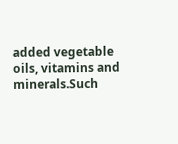added vegetable oils, vitamins and minerals.Such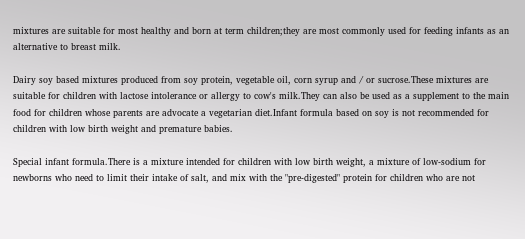mixtures are suitable for most healthy and born at term children;they are most commonly used for feeding infants as an alternative to breast milk.

Dairy soy based mixtures produced from soy protein, vegetable oil, corn syrup and / or sucrose.These mixtures are suitable for children with lactose intolerance or allergy to cow's milk.They can also be used as a supplement to the main food for children whose parents are advocate a vegetarian diet.Infant formula based on soy is not recommended for children with low birth weight and premature babies.

Special infant formula.There is a mixture intended for children with low birth weight, a mixture of low-sodium for newborns who need to limit their intake of salt, and mix with the "pre-digested" protein for children who are not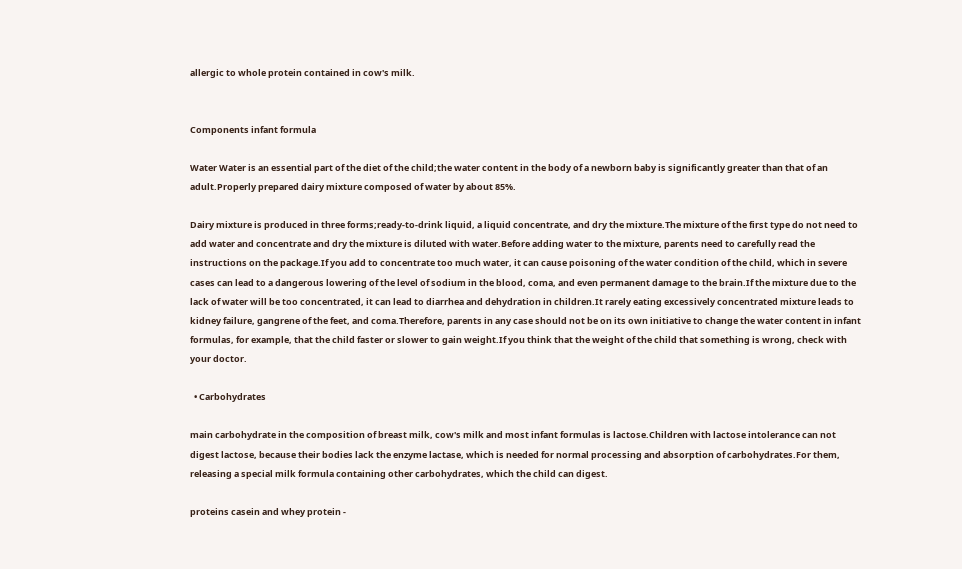allergic to whole protein contained in cow's milk.


Components infant formula

Water Water is an essential part of the diet of the child;the water content in the body of a newborn baby is significantly greater than that of an adult.Properly prepared dairy mixture composed of water by about 85%.

Dairy mixture is produced in three forms;ready-to-drink liquid, a liquid concentrate, and dry the mixture.The mixture of the first type do not need to add water and concentrate and dry the mixture is diluted with water.Before adding water to the mixture, parents need to carefully read the instructions on the package.If you add to concentrate too much water, it can cause poisoning of the water condition of the child, which in severe cases can lead to a dangerous lowering of the level of sodium in the blood, coma, and even permanent damage to the brain.If the mixture due to the lack of water will be too concentrated, it can lead to diarrhea and dehydration in children.It rarely eating excessively concentrated mixture leads to kidney failure, gangrene of the feet, and coma.Therefore, parents in any case should not be on its own initiative to change the water content in infant formulas, for example, that the child faster or slower to gain weight.If you think that the weight of the child that something is wrong, check with your doctor.

  • Carbohydrates

main carbohydrate in the composition of breast milk, cow's milk and most infant formulas is lactose.Children with lactose intolerance can not digest lactose, because their bodies lack the enzyme lactase, which is needed for normal processing and absorption of carbohydrates.For them, releasing a special milk formula containing other carbohydrates, which the child can digest.

proteins casein and whey protein -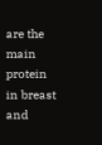are the main protein in breast and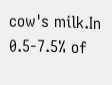cow's milk.In 0.5-7.5% of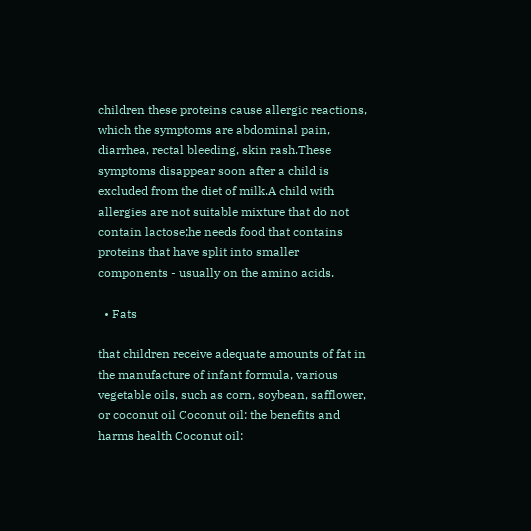children these proteins cause allergic reactions, which the symptoms are abdominal pain, diarrhea, rectal bleeding, skin rash.These symptoms disappear soon after a child is excluded from the diet of milk.A child with allergies are not suitable mixture that do not contain lactose;he needs food that contains proteins that have split into smaller components - usually on the amino acids.

  • Fats

that children receive adequate amounts of fat in the manufacture of infant formula, various vegetable oils, such as corn, soybean, safflower, or coconut oil Coconut oil: the benefits and harms health Coconut oil: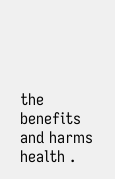the benefits and harms health .